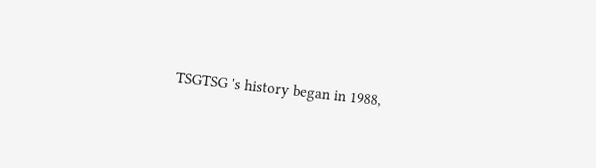TSGTSG 's history began in 1988,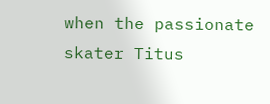when the passionate skater Titus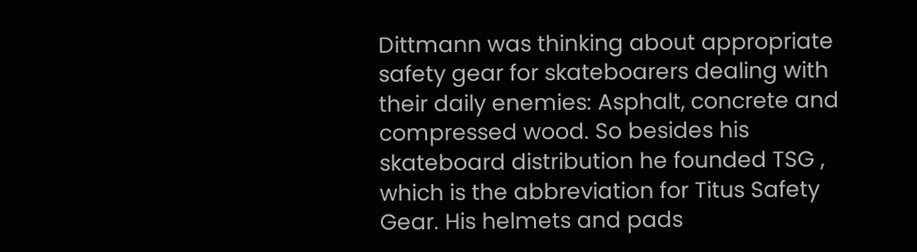Dittmann was thinking about appropriate safety gear for skateboarers dealing with their daily enemies: Asphalt, concrete and compressed wood. So besides his skateboard distribution he founded TSG , which is the abbreviation for Titus Safety Gear. His helmets and pads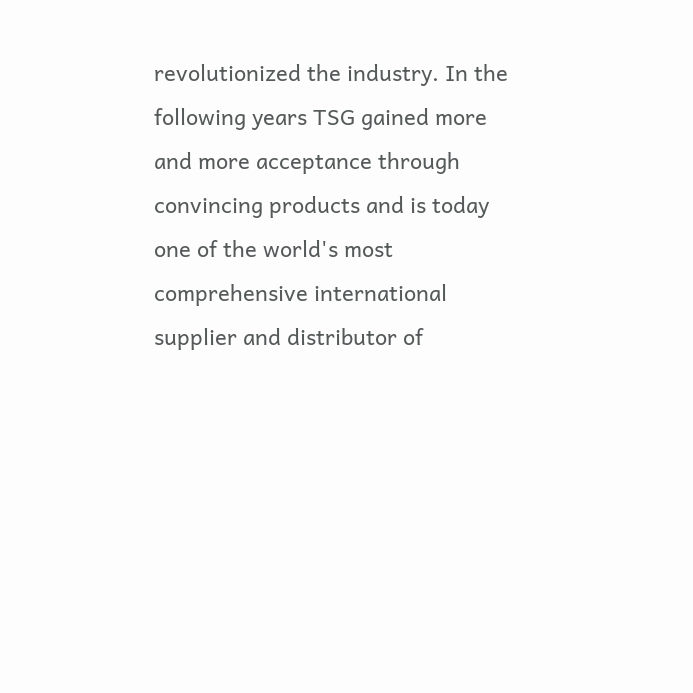revolutionized the industry. In the following years TSG gained more and more acceptance through convincing products and is today one of the world's most comprehensive international supplier and distributor of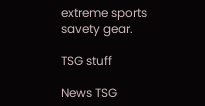extreme sports savety gear.

TSG stuff

News TSG